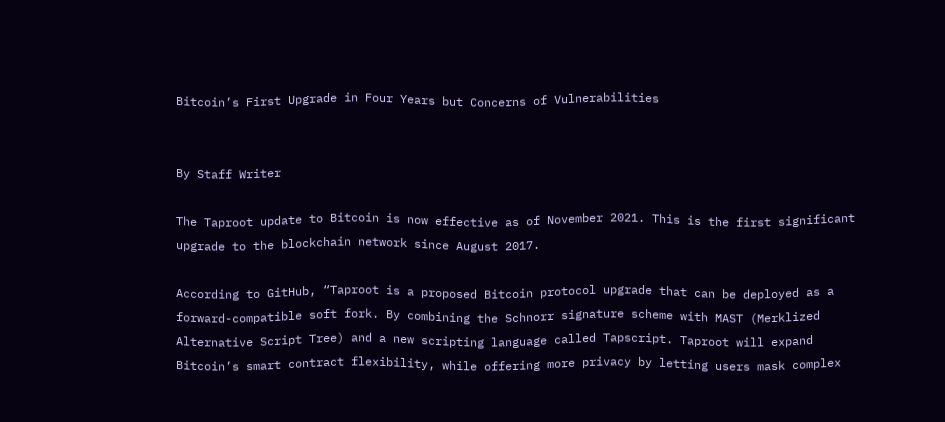Bitcoin’s First Upgrade in Four Years but Concerns of Vulnerabilities


By Staff Writer

The Taproot update to Bitcoin is now effective as of November 2021. This is the first significant upgrade to the blockchain network since August 2017.

According to GitHub, “Taproot is a proposed Bitcoin protocol upgrade that can be deployed as a forward-compatible soft fork. By combining the Schnorr signature scheme with MAST (Merklized Alternative Script Tree) and a new scripting language called Tapscript. Taproot will expand Bitcoin’s smart contract flexibility, while offering more privacy by letting users mask complex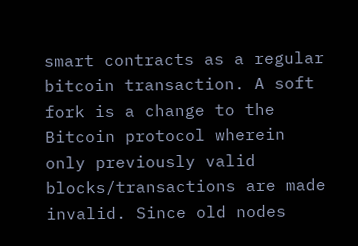smart contracts as a regular bitcoin transaction. A soft fork is a change to the Bitcoin protocol wherein only previously valid blocks/transactions are made invalid. Since old nodes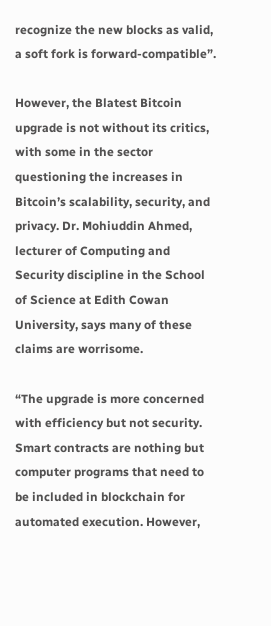recognize the new blocks as valid, a soft fork is forward-compatible”.

However, the Blatest Bitcoin upgrade is not without its critics, with some in the sector questioning the increases in Bitcoin’s scalability, security, and privacy. Dr. Mohiuddin Ahmed, lecturer of Computing and Security discipline in the School of Science at Edith Cowan University, says many of these claims are worrisome.

“The upgrade is more concerned with efficiency but not security. Smart contracts are nothing but computer programs that need to be included in blockchain for automated execution. However,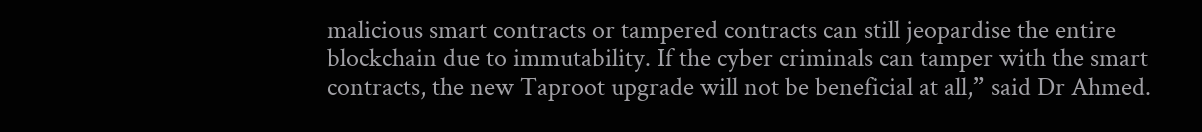malicious smart contracts or tampered contracts can still jeopardise the entire blockchain due to immutability. If the cyber criminals can tamper with the smart contracts, the new Taproot upgrade will not be beneficial at all,” said Dr Ahmed.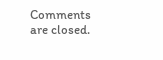Comments are closed.